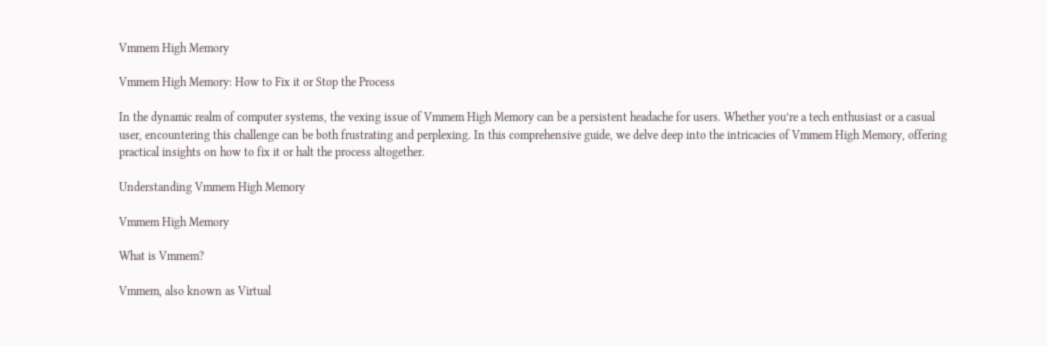Vmmem High Memory

Vmmem High Memory: How to Fix it or Stop the Process

In the dynamic realm of computer systems, the vexing issue of Vmmem High Memory can be a persistent headache for users. Whether you’re a tech enthusiast or a casual user, encountering this challenge can be both frustrating and perplexing. In this comprehensive guide, we delve deep into the intricacies of Vmmem High Memory, offering practical insights on how to fix it or halt the process altogether.

Understanding Vmmem High Memory

Vmmem High Memory

What is Vmmem?

Vmmem, also known as Virtual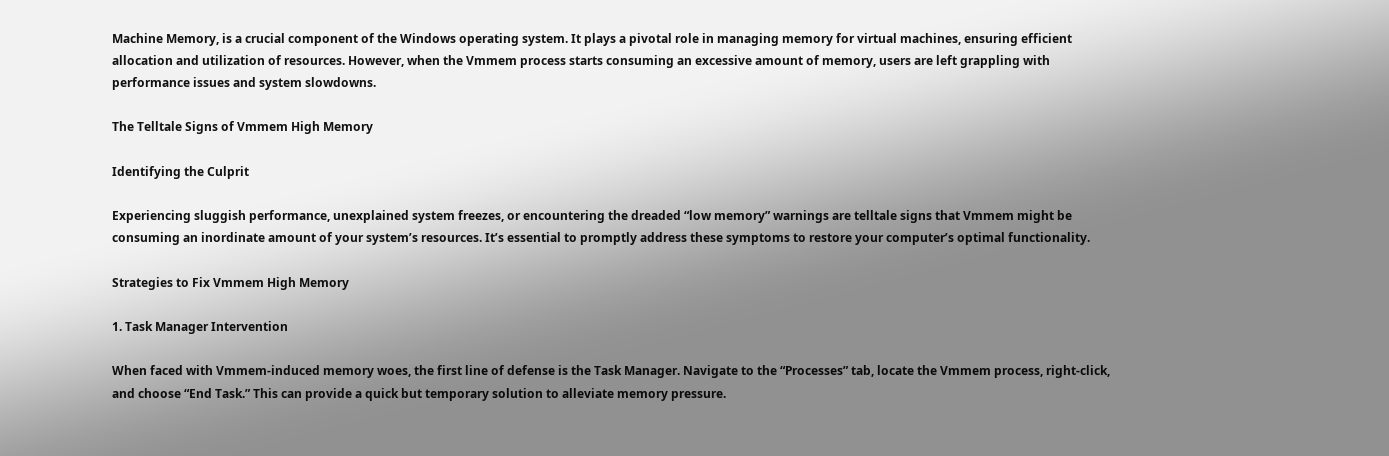Machine Memory, is a crucial component of the Windows operating system. It plays a pivotal role in managing memory for virtual machines, ensuring efficient allocation and utilization of resources. However, when the Vmmem process starts consuming an excessive amount of memory, users are left grappling with performance issues and system slowdowns.

The Telltale Signs of Vmmem High Memory

Identifying the Culprit

Experiencing sluggish performance, unexplained system freezes, or encountering the dreaded “low memory” warnings are telltale signs that Vmmem might be consuming an inordinate amount of your system’s resources. It’s essential to promptly address these symptoms to restore your computer’s optimal functionality.

Strategies to Fix Vmmem High Memory

1. Task Manager Intervention

When faced with Vmmem-induced memory woes, the first line of defense is the Task Manager. Navigate to the “Processes” tab, locate the Vmmem process, right-click, and choose “End Task.” This can provide a quick but temporary solution to alleviate memory pressure.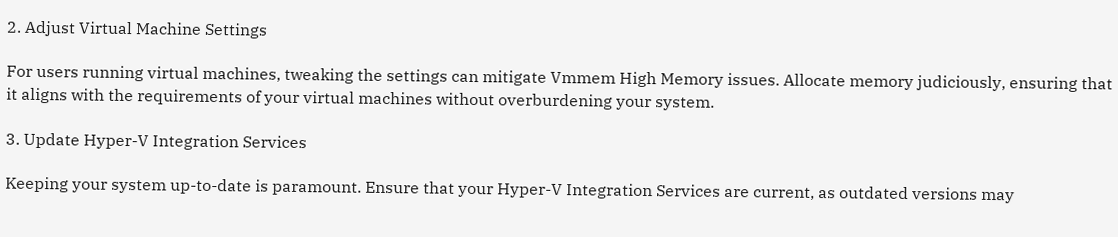2. Adjust Virtual Machine Settings

For users running virtual machines, tweaking the settings can mitigate Vmmem High Memory issues. Allocate memory judiciously, ensuring that it aligns with the requirements of your virtual machines without overburdening your system.

3. Update Hyper-V Integration Services

Keeping your system up-to-date is paramount. Ensure that your Hyper-V Integration Services are current, as outdated versions may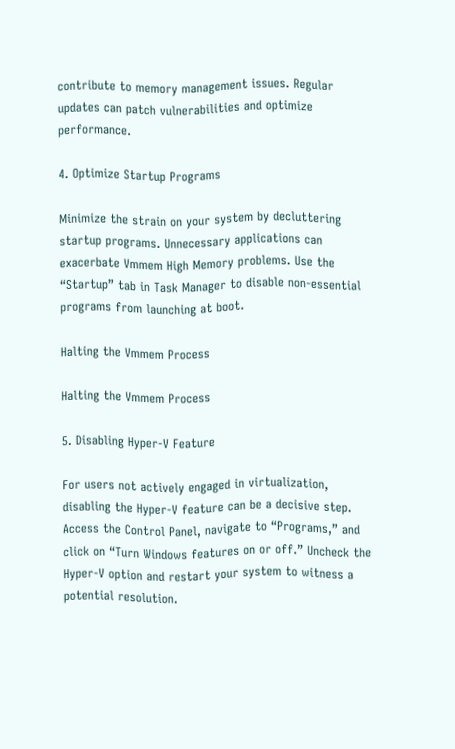contribute to memory management issues. Regular updates can patch vulnerabilities and optimize performance.

4. Optimize Startup Programs

Minimize the strain on your system by decluttering startup programs. Unnecessary applications can exacerbate Vmmem High Memory problems. Use the “Startup” tab in Task Manager to disable non-essential programs from launching at boot.

Halting the Vmmem Process

Halting the Vmmem Process

5. Disabling Hyper-V Feature

For users not actively engaged in virtualization, disabling the Hyper-V feature can be a decisive step. Access the Control Panel, navigate to “Programs,” and click on “Turn Windows features on or off.” Uncheck the Hyper-V option and restart your system to witness a potential resolution.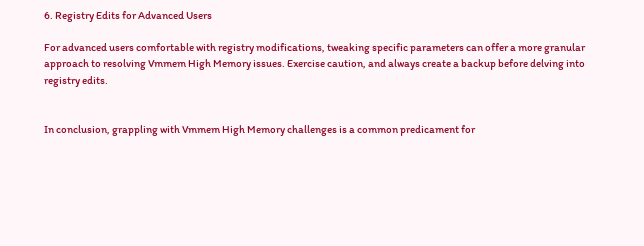6. Registry Edits for Advanced Users

For advanced users comfortable with registry modifications, tweaking specific parameters can offer a more granular approach to resolving Vmmem High Memory issues. Exercise caution, and always create a backup before delving into registry edits.


In conclusion, grappling with Vmmem High Memory challenges is a common predicament for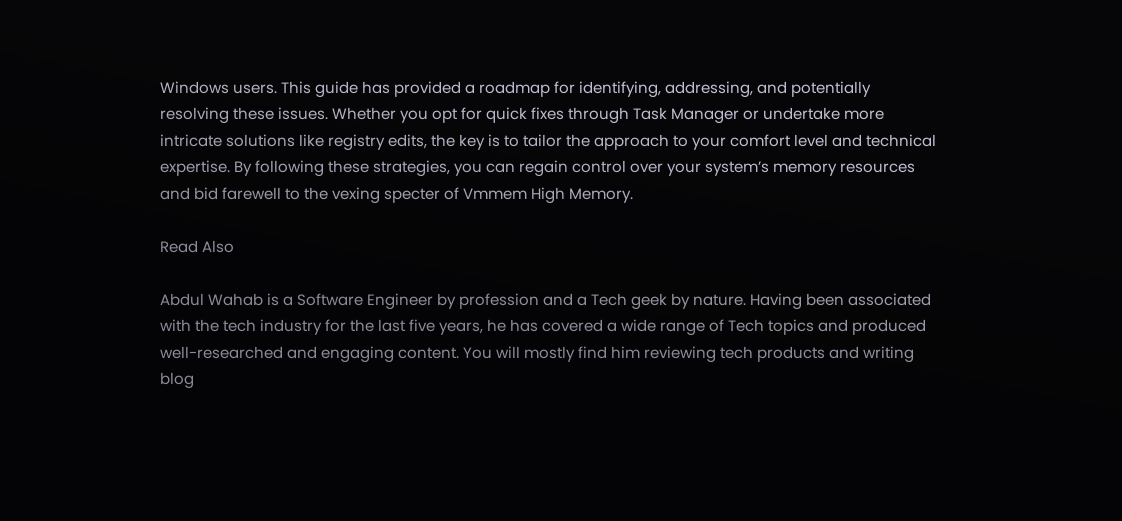Windows users. This guide has provided a roadmap for identifying, addressing, and potentially resolving these issues. Whether you opt for quick fixes through Task Manager or undertake more intricate solutions like registry edits, the key is to tailor the approach to your comfort level and technical expertise. By following these strategies, you can regain control over your system’s memory resources and bid farewell to the vexing specter of Vmmem High Memory.

Read Also

Abdul Wahab is a Software Engineer by profession and a Tech geek by nature. Having been associated with the tech industry for the last five years, he has covered a wide range of Tech topics and produced well-researched and engaging content. You will mostly find him reviewing tech products and writing blog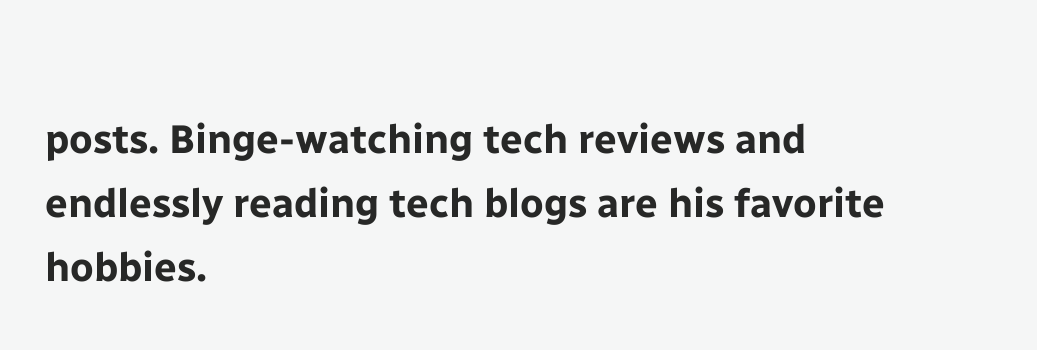posts. Binge-watching tech reviews and endlessly reading tech blogs are his favorite hobbies.